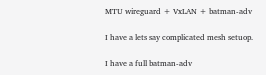MTU wireguard + VxLAN + batman-adv

I have a lets say complicated mesh setuop.

I have a full batman-adv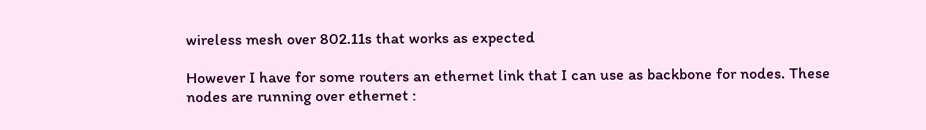wireless mesh over 802.11s that works as expected

However I have for some routers an ethernet link that I can use as backbone for nodes. These nodes are running over ethernet :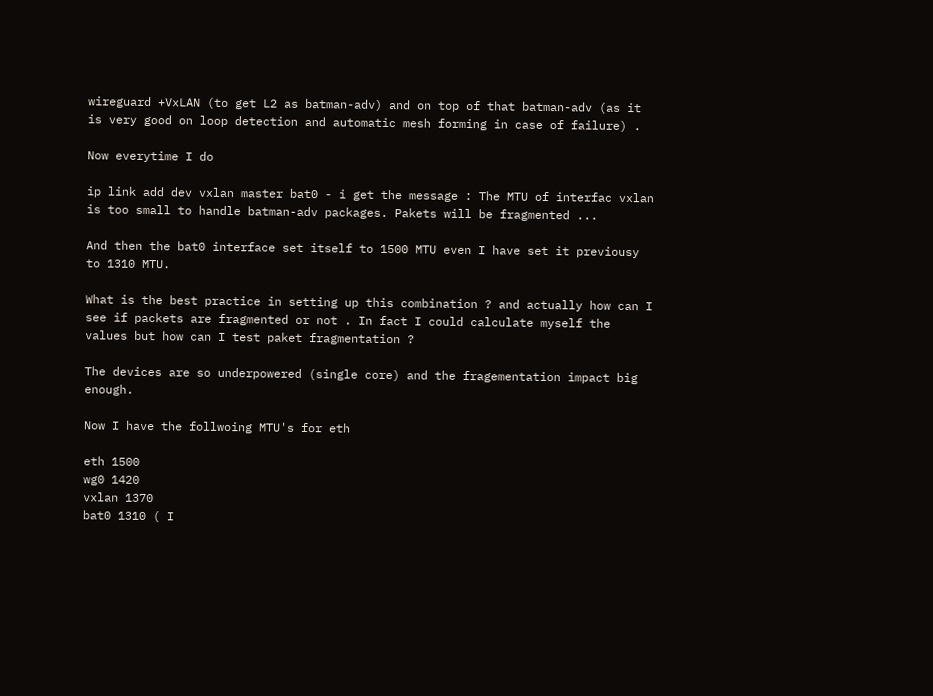wireguard +VxLAN (to get L2 as batman-adv) and on top of that batman-adv (as it is very good on loop detection and automatic mesh forming in case of failure) .

Now everytime I do

ip link add dev vxlan master bat0 - i get the message : The MTU of interfac vxlan is too small to handle batman-adv packages. Pakets will be fragmented ...

And then the bat0 interface set itself to 1500 MTU even I have set it previousy to 1310 MTU.

What is the best practice in setting up this combination ? and actually how can I see if packets are fragmented or not . In fact I could calculate myself the values but how can I test paket fragmentation ?

The devices are so underpowered (single core) and the fragementation impact big enough.

Now I have the follwoing MTU's for eth

eth 1500
wg0 1420
vxlan 1370
bat0 1310 ( I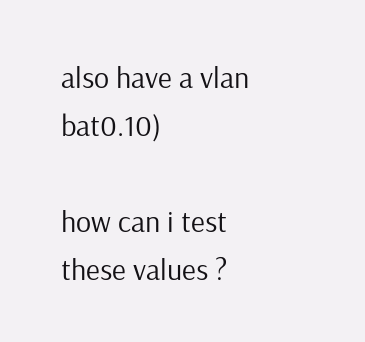also have a vlan bat0.10)

how can i test these values ?